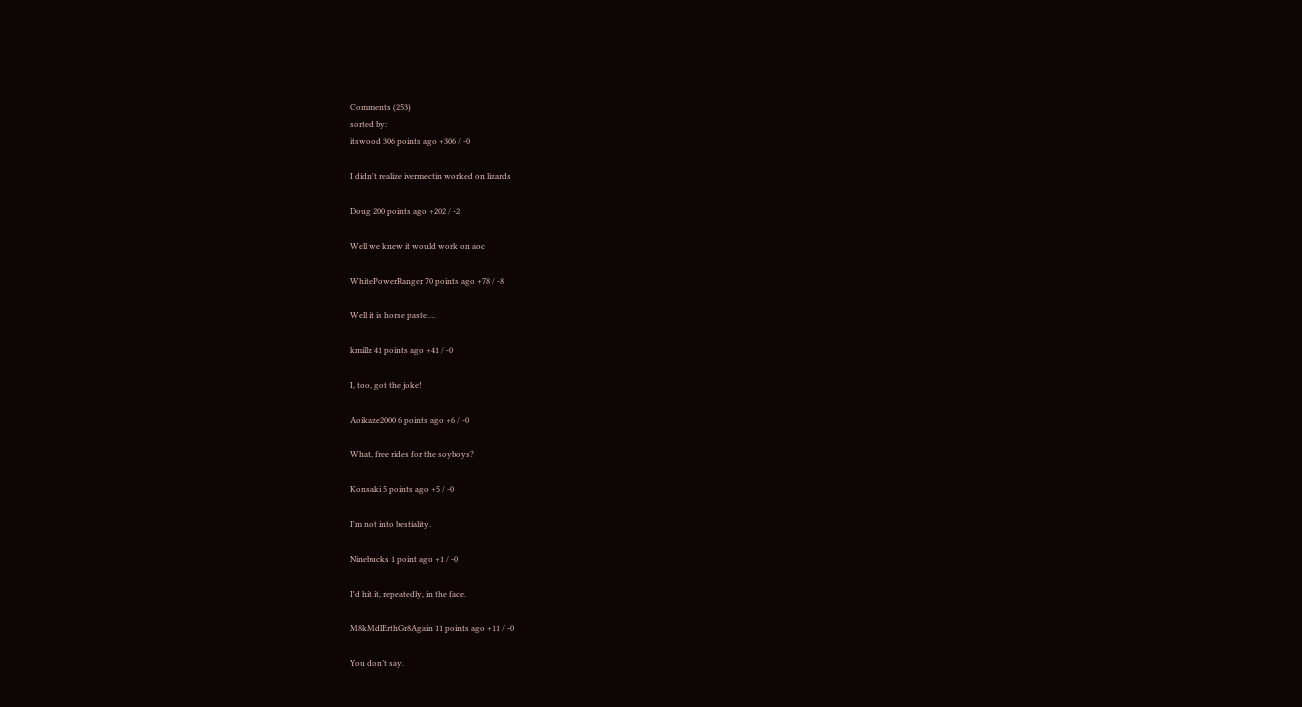Comments (253)
sorted by:
itswood 306 points ago +306 / -0

I didn't realize ivermectin worked on lizards

Doug 200 points ago +202 / -2

Well we knew it would work on aoc

WhitePowerRanger 70 points ago +78 / -8

Well it is horse paste….

kmillz 41 points ago +41 / -0

I, too, got the joke!

Aoikaze2000 6 points ago +6 / -0

What, free rides for the soyboys?

Konsaki 5 points ago +5 / -0

I'm not into bestiality.

Ninebucks 1 point ago +1 / -0

I'd hit it, repeatedly, in the face.

M8kMdlErthGr8Again 11 points ago +11 / -0

You don’t say.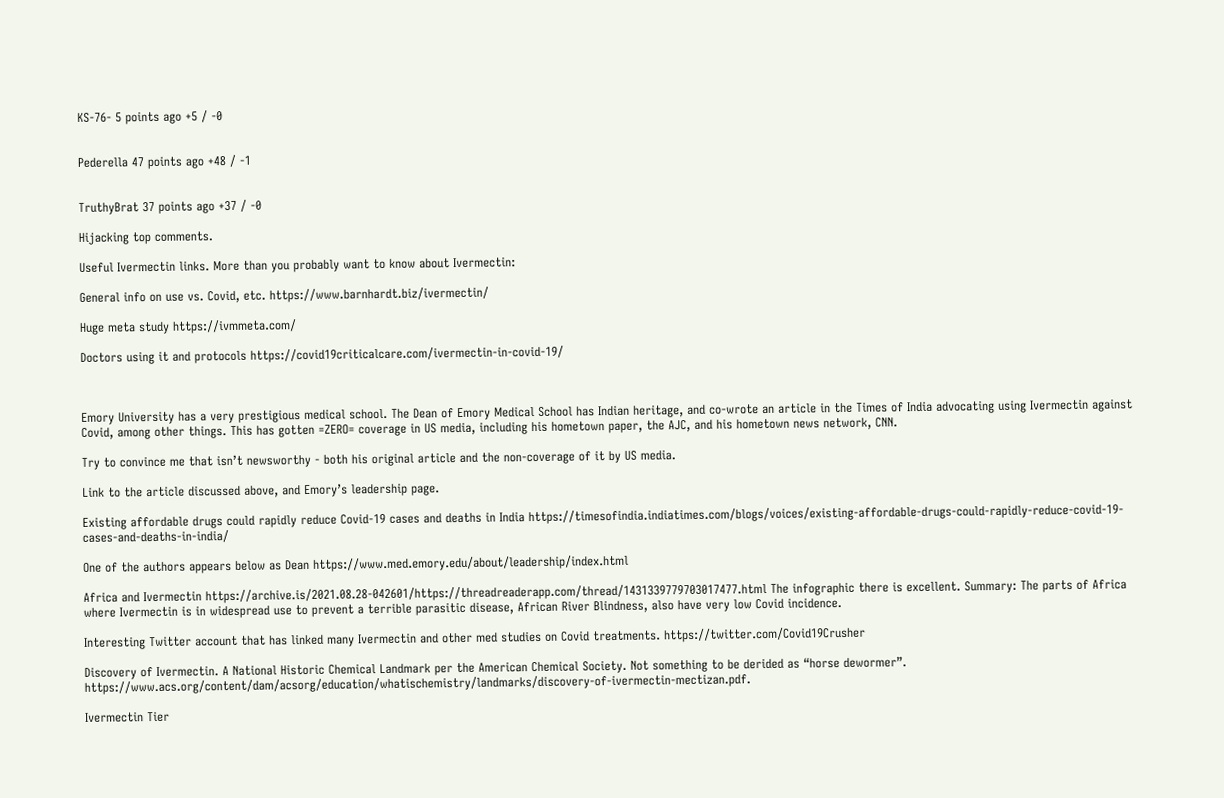KS-76- 5 points ago +5 / -0


Pederella 47 points ago +48 / -1


TruthyBrat 37 points ago +37 / -0

Hijacking top comments.

Useful Ivermectin links. More than you probably want to know about Ivermectin:

General info on use vs. Covid, etc. https://www.barnhardt.biz/ivermectin/

Huge meta study https://ivmmeta.com/

Doctors using it and protocols https://covid19criticalcare.com/ivermectin-in-covid-19/



Emory University has a very prestigious medical school. The Dean of Emory Medical School has Indian heritage, and co-wrote an article in the Times of India advocating using Ivermectin against Covid, among other things. This has gotten =ZERO= coverage in US media, including his hometown paper, the AJC, and his hometown news network, CNN.

Try to convince me that isn’t newsworthy - both his original article and the non-coverage of it by US media.

Link to the article discussed above, and Emory’s leadership page.

Existing affordable drugs could rapidly reduce Covid-19 cases and deaths in India https://timesofindia.indiatimes.com/blogs/voices/existing-affordable-drugs-could-rapidly-reduce-covid-19-cases-and-deaths-in-india/

One of the authors appears below as Dean https://www.med.emory.edu/about/leadership/index.html

Africa and Ivermectin https://archive.is/2021.08.28-042601/https://threadreaderapp.com/thread/1431339779703017477.html The infographic there is excellent. Summary: The parts of Africa where Ivermectin is in widespread use to prevent a terrible parasitic disease, African River Blindness, also have very low Covid incidence.

Interesting Twitter account that has linked many Ivermectin and other med studies on Covid treatments. https://twitter.com/Covid19Crusher

Discovery of Ivermectin. A National Historic Chemical Landmark per the American Chemical Society. Not something to be derided as “horse dewormer”. https://www.acs.org/content/dam/acsorg/education/whatischemistry/landmarks/discovery-of-ivermectin-mectizan.pdf.

Ivermectin Tier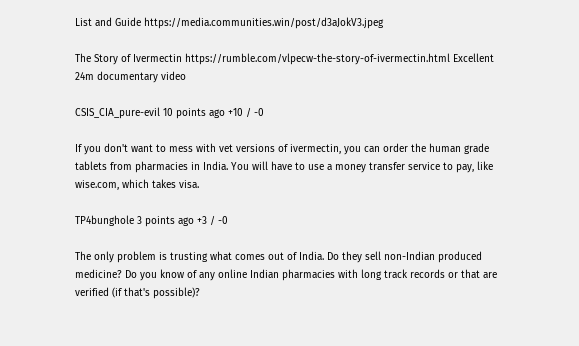List and Guide https://media.communities.win/post/d3aJokV3.jpeg

The Story of Ivermectin https://rumble.com/vlpecw-the-story-of-ivermectin.html Excellent 24m documentary video

CSIS_CIA_pure-evil 10 points ago +10 / -0

If you don't want to mess with vet versions of ivermectin, you can order the human grade tablets from pharmacies in India. You will have to use a money transfer service to pay, like wise.com, which takes visa.

TP4bunghole 3 points ago +3 / -0

The only problem is trusting what comes out of India. Do they sell non-Indian produced medicine? Do you know of any online Indian pharmacies with long track records or that are verified (if that's possible)?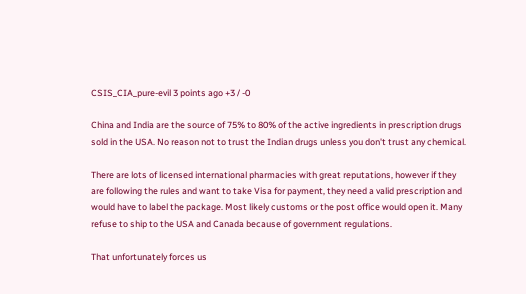CSIS_CIA_pure-evil 3 points ago +3 / -0

China and India are the source of 75% to 80% of the active ingredients in prescription drugs sold in the USA. No reason not to trust the Indian drugs unless you don't trust any chemical.

There are lots of licensed international pharmacies with great reputations, however if they are following the rules and want to take Visa for payment, they need a valid prescription and would have to label the package. Most likely customs or the post office would open it. Many refuse to ship to the USA and Canada because of government regulations.

That unfortunately forces us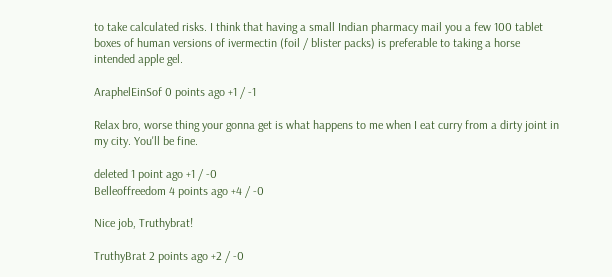to take calculated risks. I think that having a small Indian pharmacy mail you a few 100 tablet boxes of human versions of ivermectin (foil / blister packs) is preferable to taking a horse intended apple gel.

AraphelEinSof 0 points ago +1 / -1

Relax bro, worse thing your gonna get is what happens to me when I eat curry from a dirty joint in my city. You'll be fine.

deleted 1 point ago +1 / -0
Belleoffreedom 4 points ago +4 / -0

Nice job, Truthybrat!

TruthyBrat 2 points ago +2 / -0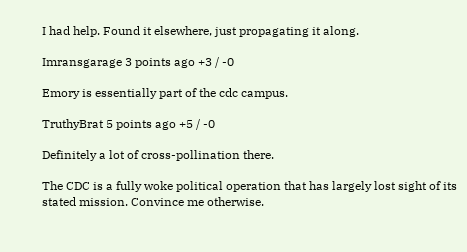I had help. Found it elsewhere, just propagating it along.

Imransgarage 3 points ago +3 / -0

Emory is essentially part of the cdc campus.

TruthyBrat 5 points ago +5 / -0

Definitely a lot of cross-pollination there.

The CDC is a fully woke political operation that has largely lost sight of its stated mission. Convince me otherwise.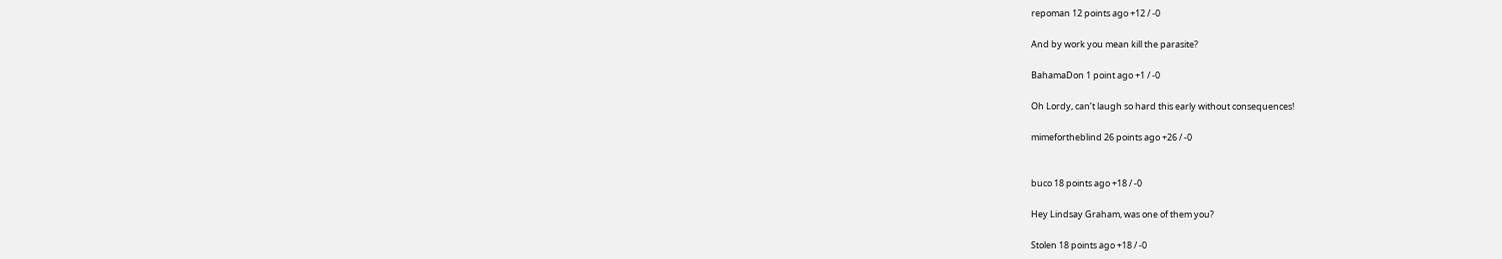repoman 12 points ago +12 / -0

And by work you mean kill the parasite?

BahamaDon 1 point ago +1 / -0

Oh Lordy, can’t laugh so hard this early without consequences!

mimefortheblind 26 points ago +26 / -0


buco 18 points ago +18 / -0

Hey Lindsay Graham, was one of them you?

Stolen 18 points ago +18 / -0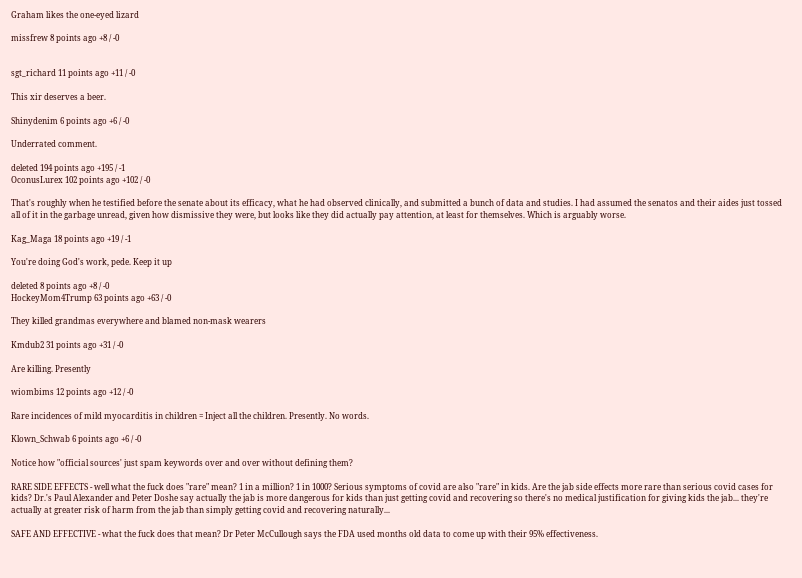Graham likes the one-eyed lizard

missfrew 8 points ago +8 / -0


sgt_richard 11 points ago +11 / -0

This xir deserves a beer.

Shinydenim 6 points ago +6 / -0

Underrated comment.

deleted 194 points ago +195 / -1
OconusLurex 102 points ago +102 / -0

That's roughly when he testified before the senate about its efficacy, what he had observed clinically, and submitted a bunch of data and studies. I had assumed the senatos and their aides just tossed all of it in the garbage unread, given how dismissive they were, but looks like they did actually pay attention, at least for themselves. Which is arguably worse.

Kag_Maga 18 points ago +19 / -1

You're doing God's work, pede. Keep it up

deleted 8 points ago +8 / -0
HockeyMom4Trump 63 points ago +63 / -0

They killed grandmas everywhere and blamed non-mask wearers

Kmdub2 31 points ago +31 / -0

Are killing. Presently

wiombims 12 points ago +12 / -0

Rare incidences of mild myocarditis in children = Inject all the children. Presently. No words.

Klown_Schwab 6 points ago +6 / -0

Notice how "official sources' just spam keywords over and over without defining them?

RARE SIDE EFFECTS - well what the fuck does "rare" mean? 1 in a million? 1 in 1000? Serious symptoms of covid are also "rare" in kids. Are the jab side effects more rare than serious covid cases for kids? Dr.'s Paul Alexander and Peter Doshe say actually the jab is more dangerous for kids than just getting covid and recovering so there's no medical justification for giving kids the jab... they're actually at greater risk of harm from the jab than simply getting covid and recovering naturally...

SAFE AND EFFECTIVE - what the fuck does that mean? Dr Peter McCullough says the FDA used months old data to come up with their 95% effectiveness.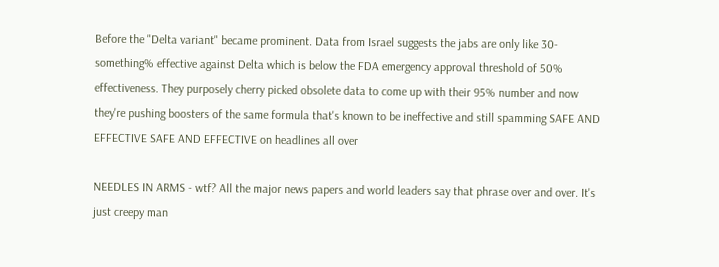Before the "Delta variant" became prominent. Data from Israel suggests the jabs are only like 30-something% effective against Delta which is below the FDA emergency approval threshold of 50% effectiveness. They purposely cherry picked obsolete data to come up with their 95% number and now they're pushing boosters of the same formula that's known to be ineffective and still spamming SAFE AND EFFECTIVE SAFE AND EFFECTIVE on headlines all over

NEEDLES IN ARMS - wtf? All the major news papers and world leaders say that phrase over and over. It's just creepy man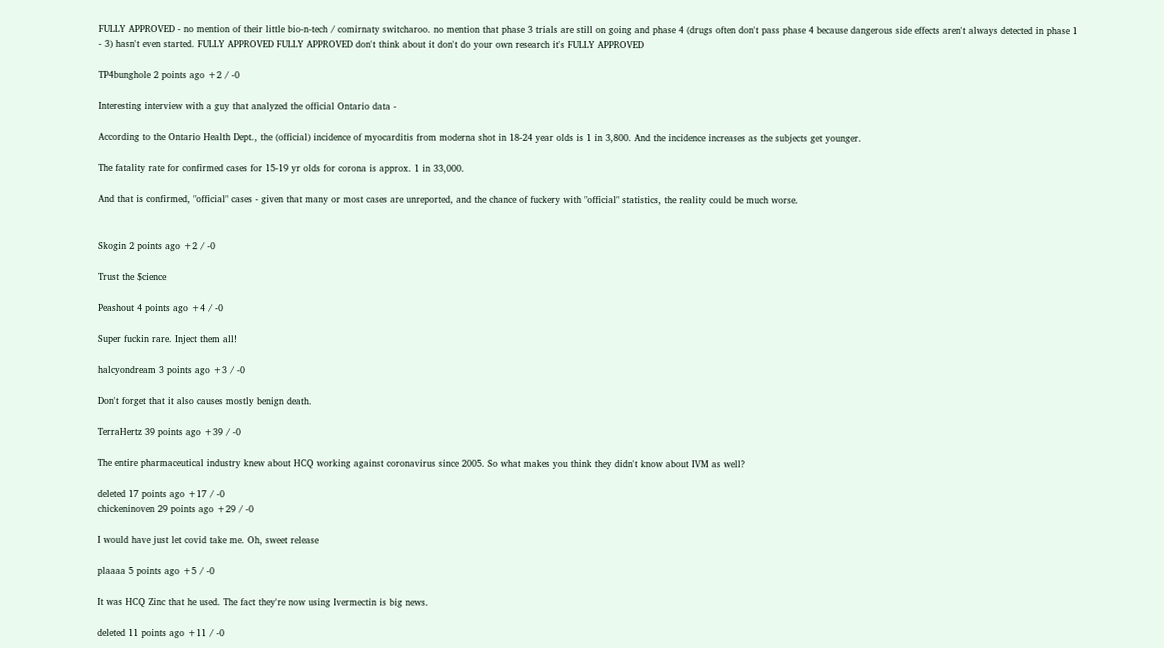FULLY APPROVED - no mention of their little bio-n-tech / comirnaty switcharoo. no mention that phase 3 trials are still on going and phase 4 (drugs often don't pass phase 4 because dangerous side effects aren't always detected in phase 1 - 3) hasn't even started. FULLY APPROVED FULLY APPROVED don't think about it don't do your own research it's FULLY APPROVED

TP4bunghole 2 points ago +2 / -0

Interesting interview with a guy that analyzed the official Ontario data -

According to the Ontario Health Dept., the (official) incidence of myocarditis from moderna shot in 18-24 year olds is 1 in 3,800. And the incidence increases as the subjects get younger.

The fatality rate for confirmed cases for 15-19 yr olds for corona is approx. 1 in 33,000.

And that is confirmed, "official" cases - given that many or most cases are unreported, and the chance of fuckery with "official" statistics, the reality could be much worse.


Skogin 2 points ago +2 / -0

Trust the $cience

Peashout 4 points ago +4 / -0

Super fuckin rare. Inject them all!

halcyondream 3 points ago +3 / -0

Don't forget that it also causes mostly benign death.

TerraHertz 39 points ago +39 / -0

The entire pharmaceutical industry knew about HCQ working against coronavirus since 2005. So what makes you think they didn't know about IVM as well?

deleted 17 points ago +17 / -0
chickeninoven 29 points ago +29 / -0

I would have just let covid take me. Oh, sweet release

plaaaa 5 points ago +5 / -0

It was HCQ Zinc that he used. The fact they're now using Ivermectin is big news.

deleted 11 points ago +11 / -0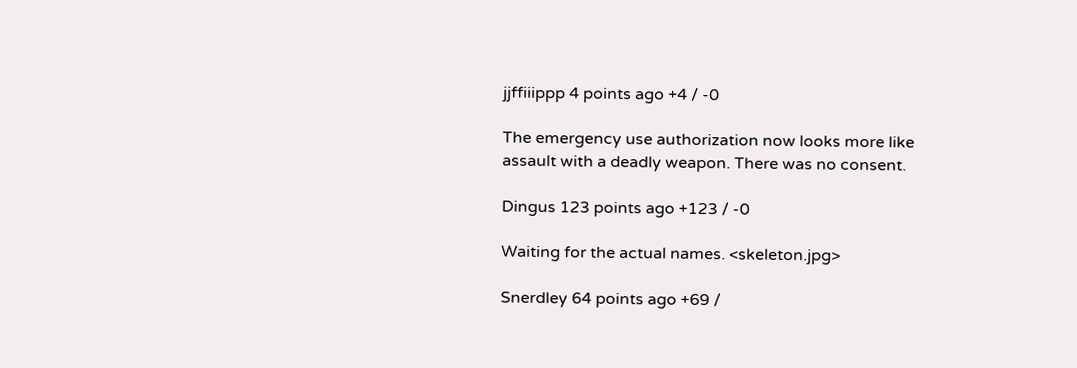jjffiiippp 4 points ago +4 / -0

The emergency use authorization now looks more like assault with a deadly weapon. There was no consent.

Dingus 123 points ago +123 / -0

Waiting for the actual names. <skeleton.jpg>

Snerdley 64 points ago +69 /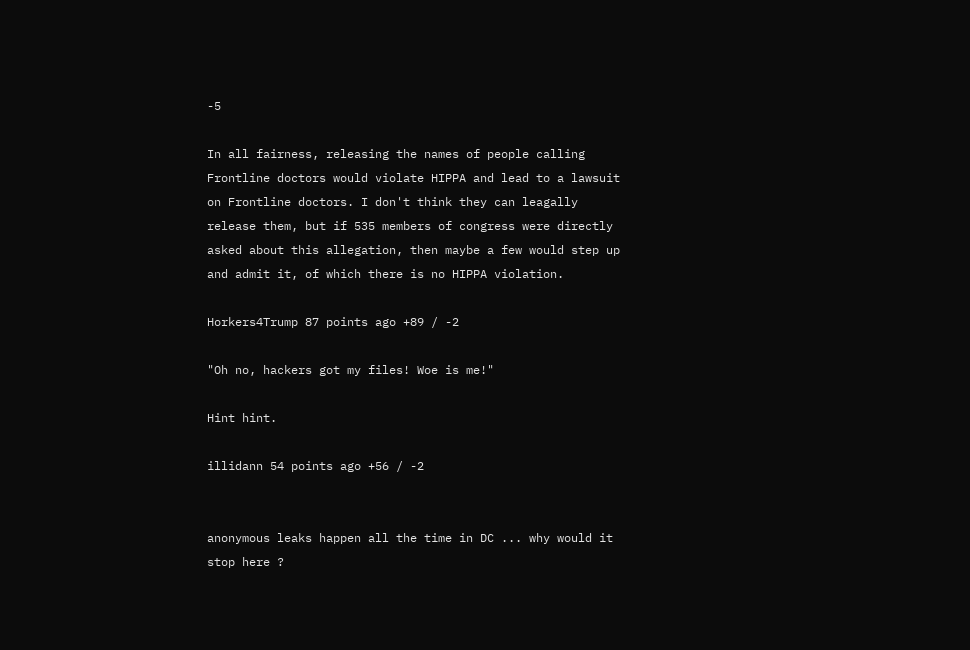-5

In all fairness, releasing the names of people calling Frontline doctors would violate HIPPA and lead to a lawsuit on Frontline doctors. I don't think they can leagally release them, but if 535 members of congress were directly asked about this allegation, then maybe a few would step up and admit it, of which there is no HIPPA violation.

Horkers4Trump 87 points ago +89 / -2

"Oh no, hackers got my files! Woe is me!"

Hint hint.

illidann 54 points ago +56 / -2


anonymous leaks happen all the time in DC ... why would it stop here ?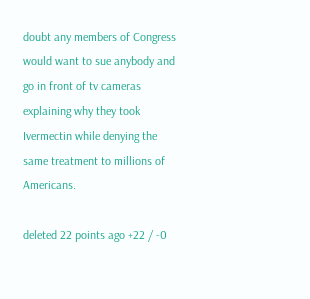doubt any members of Congress would want to sue anybody and go in front of tv cameras explaining why they took Ivermectin while denying the same treatment to millions of Americans.

deleted 22 points ago +22 / -0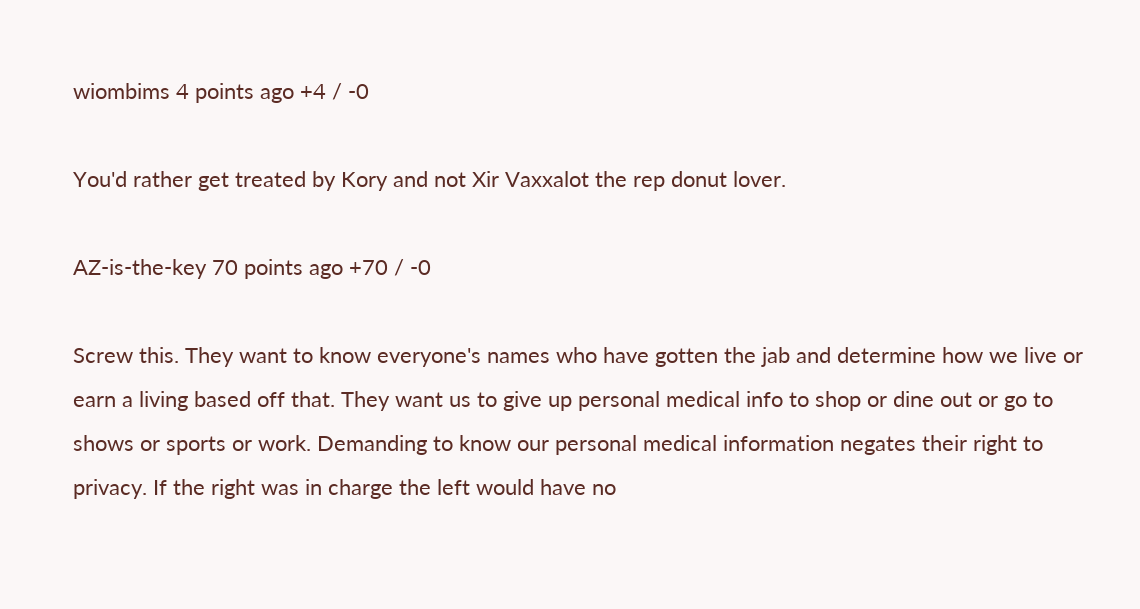wiombims 4 points ago +4 / -0

You'd rather get treated by Kory and not Xir Vaxxalot the rep donut lover.

AZ-is-the-key 70 points ago +70 / -0

Screw this. They want to know everyone's names who have gotten the jab and determine how we live or earn a living based off that. They want us to give up personal medical info to shop or dine out or go to shows or sports or work. Demanding to know our personal medical information negates their right to privacy. If the right was in charge the left would have no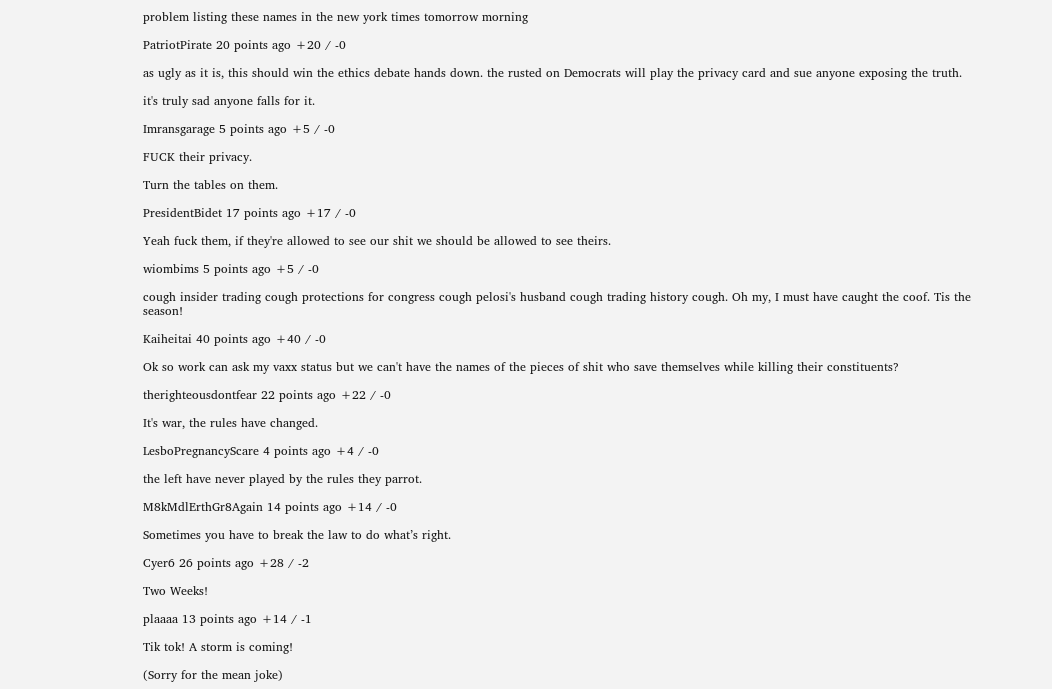problem listing these names in the new york times tomorrow morning

PatriotPirate 20 points ago +20 / -0

as ugly as it is, this should win the ethics debate hands down. the rusted on Democrats will play the privacy card and sue anyone exposing the truth.

it's truly sad anyone falls for it.

Imransgarage 5 points ago +5 / -0

FUCK their privacy.

Turn the tables on them.

PresidentBidet 17 points ago +17 / -0

Yeah fuck them, if they're allowed to see our shit we should be allowed to see theirs.

wiombims 5 points ago +5 / -0

cough insider trading cough protections for congress cough pelosi's husband cough trading history cough. Oh my, I must have caught the coof. Tis the season!

Kaiheitai 40 points ago +40 / -0

Ok so work can ask my vaxx status but we can't have the names of the pieces of shit who save themselves while killing their constituents?

therighteousdontfear 22 points ago +22 / -0

It's war, the rules have changed.

LesboPregnancyScare 4 points ago +4 / -0

the left have never played by the rules they parrot.

M8kMdlErthGr8Again 14 points ago +14 / -0

Sometimes you have to break the law to do what’s right.

Cyer6 26 points ago +28 / -2

Two Weeks!

plaaaa 13 points ago +14 / -1

Tik tok! A storm is coming!

(Sorry for the mean joke)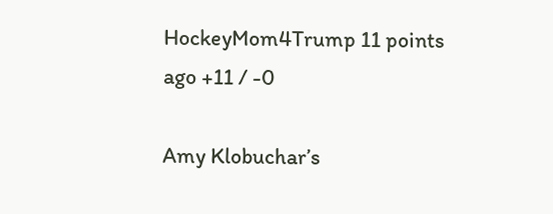HockeyMom4Trump 11 points ago +11 / -0

Amy Klobuchar’s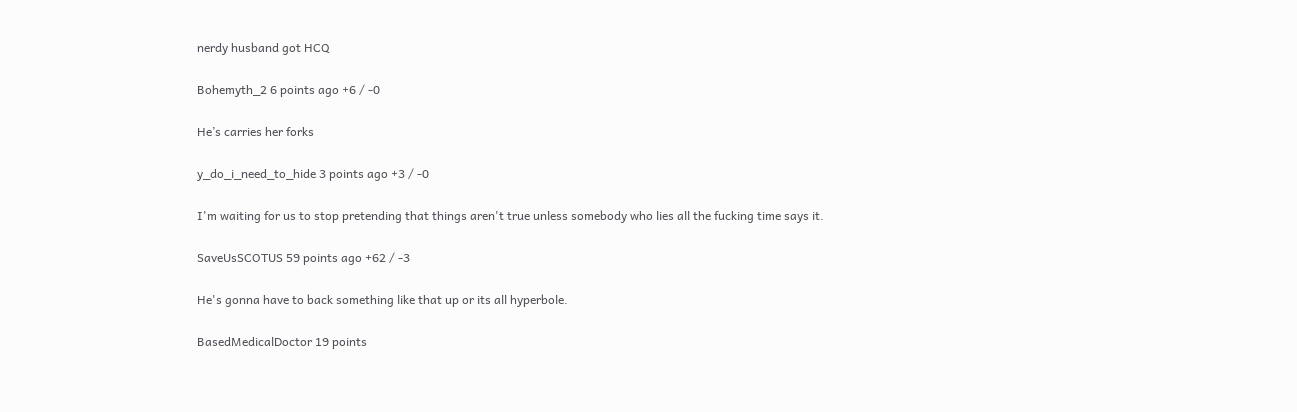nerdy husband got HCQ

Bohemyth_2 6 points ago +6 / -0

He’s carries her forks

y_do_i_need_to_hide 3 points ago +3 / -0

I'm waiting for us to stop pretending that things aren't true unless somebody who lies all the fucking time says it.

SaveUsSCOTUS 59 points ago +62 / -3

He's gonna have to back something like that up or its all hyperbole.

BasedMedicalDoctor 19 points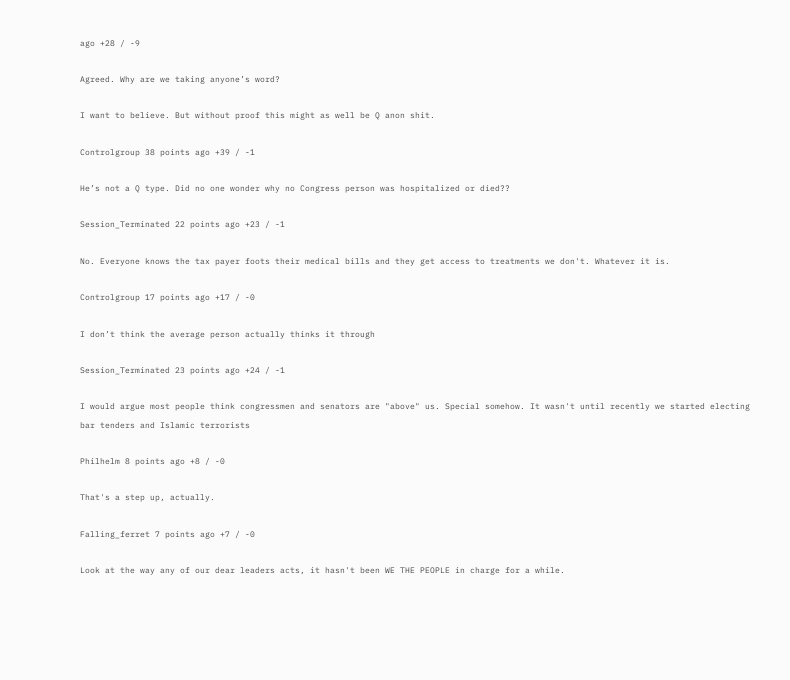ago +28 / -9

Agreed. Why are we taking anyone’s word?

I want to believe. But without proof this might as well be Q anon shit.

Controlgroup 38 points ago +39 / -1

He’s not a Q type. Did no one wonder why no Congress person was hospitalized or died??

Session_Terminated 22 points ago +23 / -1

No. Everyone knows the tax payer foots their medical bills and they get access to treatments we don't. Whatever it is.

Controlgroup 17 points ago +17 / -0

I don’t think the average person actually thinks it through

Session_Terminated 23 points ago +24 / -1

I would argue most people think congressmen and senators are "above" us. Special somehow. It wasn't until recently we started electing bar tenders and Islamic terrorists

Philhelm 8 points ago +8 / -0

That's a step up, actually.

Falling_ferret 7 points ago +7 / -0

Look at the way any of our dear leaders acts, it hasn't been WE THE PEOPLE in charge for a while.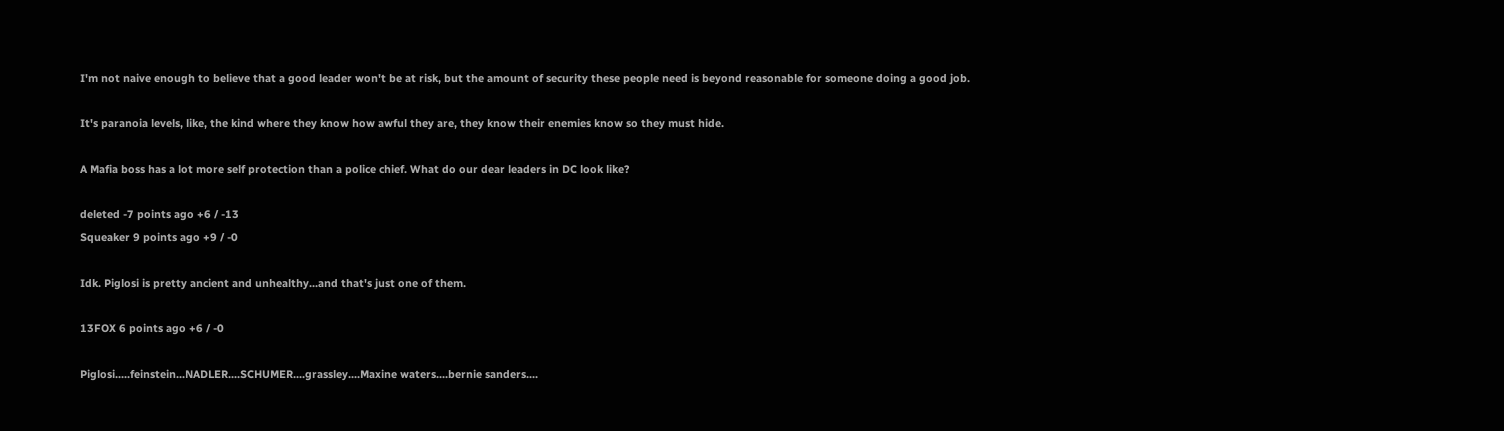I'm not naive enough to believe that a good leader won't be at risk, but the amount of security these people need is beyond reasonable for someone doing a good job.

It's paranoia levels, like, the kind where they know how awful they are, they know their enemies know so they must hide.

A Mafia boss has a lot more self protection than a police chief. What do our dear leaders in DC look like?

deleted -7 points ago +6 / -13
Squeaker 9 points ago +9 / -0

Idk. Piglosi is pretty ancient and unhealthy...and that's just one of them.

13FOX 6 points ago +6 / -0

Piglosi.....feinstein...NADLER....SCHUMER....grassley....Maxine waters....bernie sanders....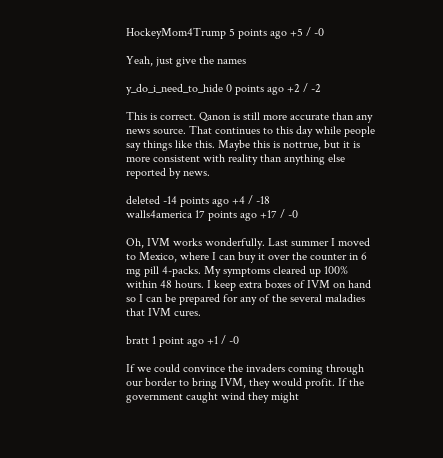HockeyMom4Trump 5 points ago +5 / -0

Yeah, just give the names

y_do_i_need_to_hide 0 points ago +2 / -2

This is correct. Qanon is still more accurate than any news source. That continues to this day while people say things like this. Maybe this is nottrue, but it is more consistent with reality than anything else reported by news.

deleted -14 points ago +4 / -18
walls4america 17 points ago +17 / -0

Oh, IVM works wonderfully. Last summer I moved to Mexico, where I can buy it over the counter in 6 mg pill 4-packs. My symptoms cleared up 100% within 48 hours. I keep extra boxes of IVM on hand so I can be prepared for any of the several maladies that IVM cures.

bratt 1 point ago +1 / -0

If we could convince the invaders coming through our border to bring IVM, they would profit. If the government caught wind they might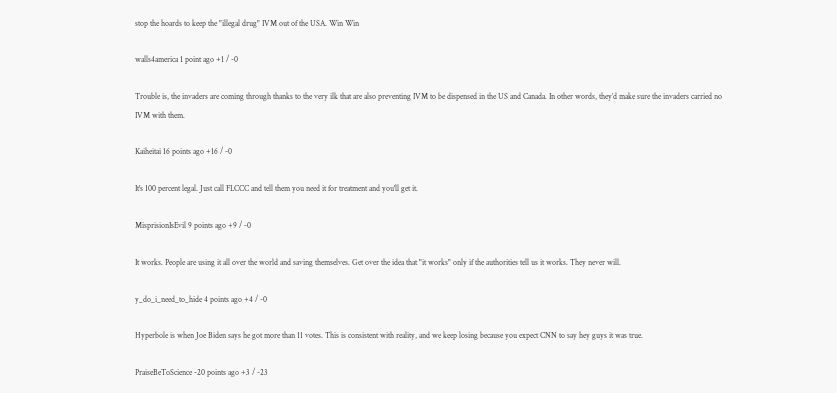stop the hoards to keep the "illegal drug" IVM out of the USA. Win Win

walls4america 1 point ago +1 / -0

Trouble is, the invaders are coming through thanks to the very ilk that are also preventing IVM to be dispensed in the US and Canada. In other words, they’d make sure the invaders carried no IVM with them.

Kaiheitai 16 points ago +16 / -0

It's 100 percent legal. Just call FLCCC and tell them you need it for treatment and you'll get it.

MisprisionIsEvil 9 points ago +9 / -0

It works. People are using it all over the world and saving themselves. Get over the idea that "it works" only if the authorities tell us it works. They never will.

y_do_i_need_to_hide 4 points ago +4 / -0

Hyperbole is when Joe Biden says he got more than 11 votes. This is consistent with reality, and we keep losing because you expect CNN to say hey guys it was true.

PraiseBeToScience -20 points ago +3 / -23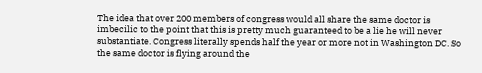The idea that over 200 members of congress would all share the same doctor is imbecilic to the point that this is pretty much guaranteed to be a lie he will never substantiate. Congress literally spends half the year or more not in Washington DC. So the same doctor is flying around the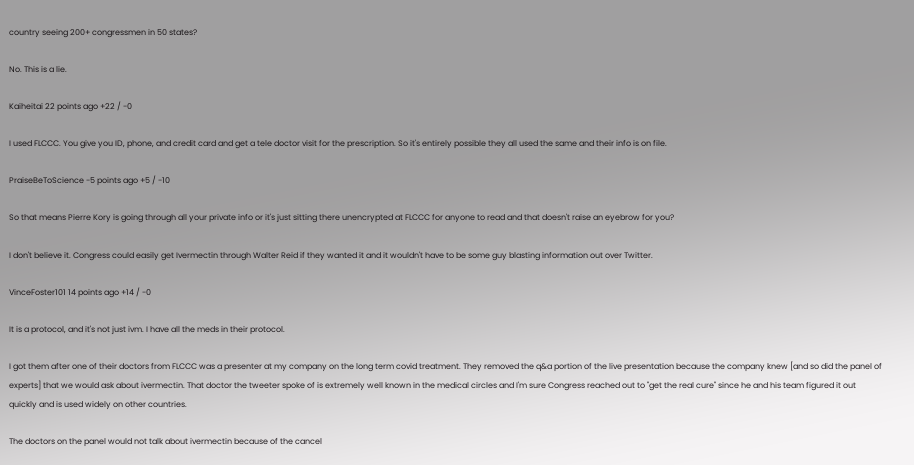country seeing 200+ congressmen in 50 states?

No. This is a lie.

Kaiheitai 22 points ago +22 / -0

I used FLCCC. You give you ID, phone, and credit card and get a tele doctor visit for the prescription. So it's entirely possible they all used the same and their info is on file.

PraiseBeToScience -5 points ago +5 / -10

So that means Pierre Kory is going through all your private info or it's just sitting there unencrypted at FLCCC for anyone to read and that doesn't raise an eyebrow for you?

I don't believe it. Congress could easily get Ivermectin through Walter Reid if they wanted it and it wouldn't have to be some guy blasting information out over Twitter.

VinceFoster101 14 points ago +14 / -0

It is a protocol, and it's not just ivm. I have all the meds in their protocol.

I got them after one of their doctors from FLCCC was a presenter at my company on the long term covid treatment. They removed the q&a portion of the live presentation because the company knew [and so did the panel of experts] that we would ask about ivermectin. That doctor the tweeter spoke of is extremely well known in the medical circles and I'm sure Congress reached out to "get the real cure" since he and his team figured it out quickly and is used widely on other countries.

The doctors on the panel would not talk about ivermectin because of the cancel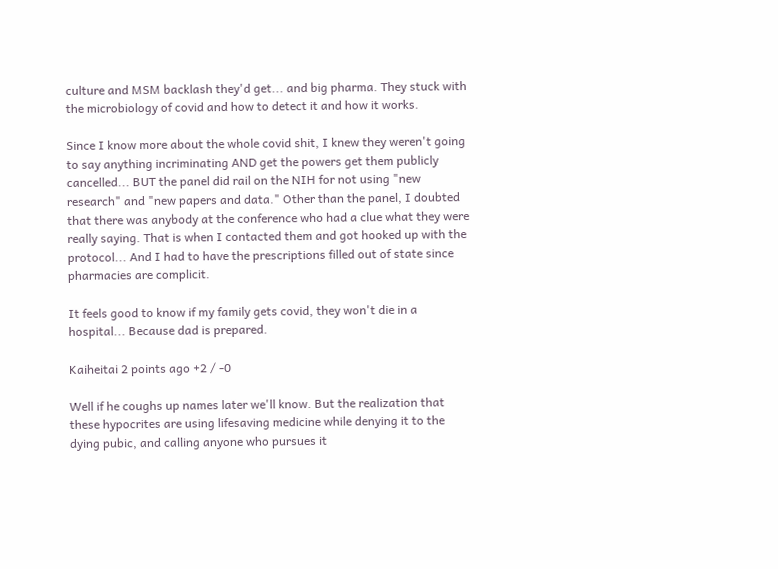culture and MSM backlash they'd get... and big pharma. They stuck with the microbiology of covid and how to detect it and how it works.

Since I know more about the whole covid shit, I knew they weren't going to say anything incriminating AND get the powers get them publicly cancelled... BUT the panel did rail on the NIH for not using "new research" and "new papers and data." Other than the panel, I doubted that there was anybody at the conference who had a clue what they were really saying. That is when I contacted them and got hooked up with the protocol... And I had to have the prescriptions filled out of state since pharmacies are complicit.

It feels good to know if my family gets covid, they won't die in a hospital... Because dad is prepared.

Kaiheitai 2 points ago +2 / -0

Well if he coughs up names later we'll know. But the realization that these hypocrites are using lifesaving medicine while denying it to the dying pubic, and calling anyone who pursues it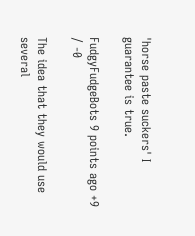'horse paste suckers' I guarantee is true.

FudgyFudgeBots 9 points ago +9 / -0

The idea that they would use several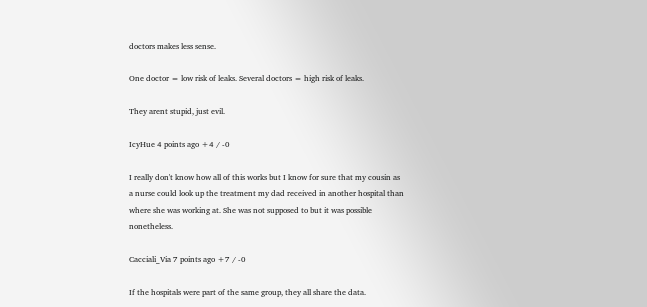doctors makes less sense.

One doctor = low risk of leaks. Several doctors = high risk of leaks.

They arent stupid, just evil.

IcyHue 4 points ago +4 / -0

I really don't know how all of this works but I know for sure that my cousin as a nurse could look up the treatment my dad received in another hospital than where she was working at. She was not supposed to but it was possible nonetheless.

Cacciali_Via 7 points ago +7 / -0

If the hospitals were part of the same group, they all share the data.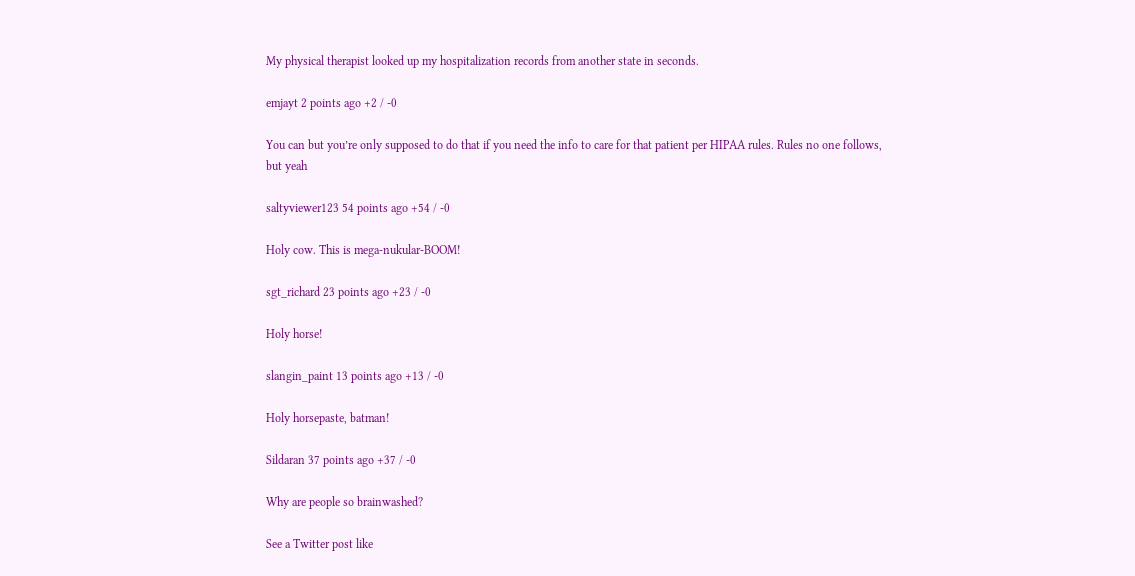My physical therapist looked up my hospitalization records from another state in seconds.

emjayt 2 points ago +2 / -0

You can but you’re only supposed to do that if you need the info to care for that patient per HIPAA rules. Rules no one follows, but yeah

saltyviewer123 54 points ago +54 / -0

Holy cow. This is mega-nukular-BOOM!

sgt_richard 23 points ago +23 / -0

Holy horse!

slangin_paint 13 points ago +13 / -0

Holy horsepaste, batman!

Sildaran 37 points ago +37 / -0

Why are people so brainwashed?

See a Twitter post like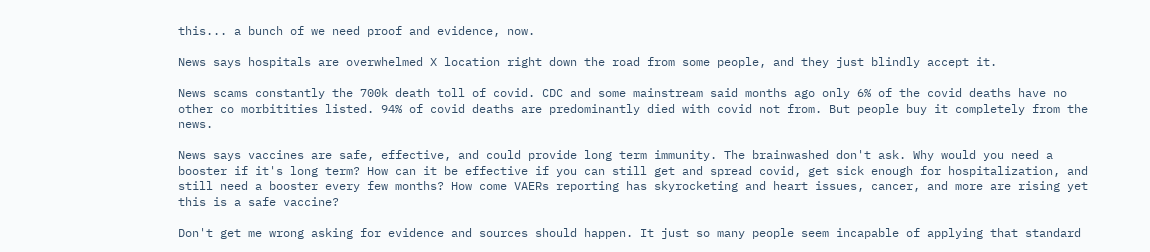this... a bunch of we need proof and evidence, now.

News says hospitals are overwhelmed X location right down the road from some people, and they just blindly accept it.

News scams constantly the 700k death toll of covid. CDC and some mainstream said months ago only 6% of the covid deaths have no other co morbitities listed. 94% of covid deaths are predominantly died with covid not from. But people buy it completely from the news.

News says vaccines are safe, effective, and could provide long term immunity. The brainwashed don't ask. Why would you need a booster if it's long term? How can it be effective if you can still get and spread covid, get sick enough for hospitalization, and still need a booster every few months? How come VAERs reporting has skyrocketing and heart issues, cancer, and more are rising yet this is a safe vaccine?

Don't get me wrong asking for evidence and sources should happen. It just so many people seem incapable of applying that standard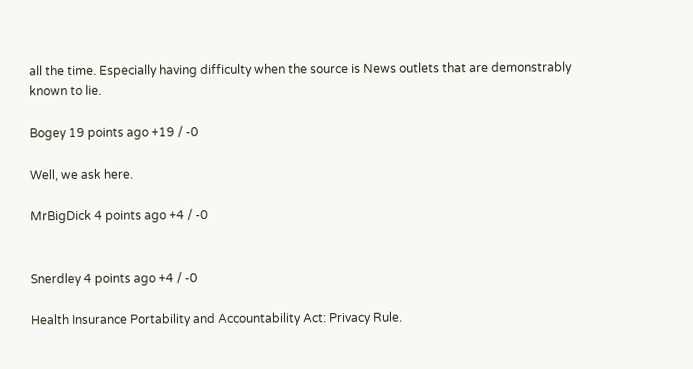all the time. Especially having difficulty when the source is News outlets that are demonstrably known to lie.

Bogey 19 points ago +19 / -0

Well, we ask here.

MrBigDick 4 points ago +4 / -0


Snerdley 4 points ago +4 / -0

Health Insurance Portability and Accountability Act: Privacy Rule.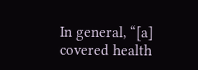In general, “[a] covered health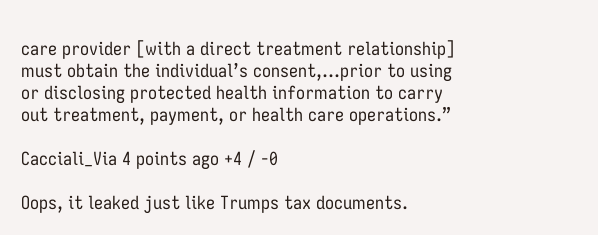care provider [with a direct treatment relationship] must obtain the individual’s consent,…prior to using or disclosing protected health information to carry out treatment, payment, or health care operations.”

Cacciali_Via 4 points ago +4 / -0

Oops, it leaked just like Trumps tax documents.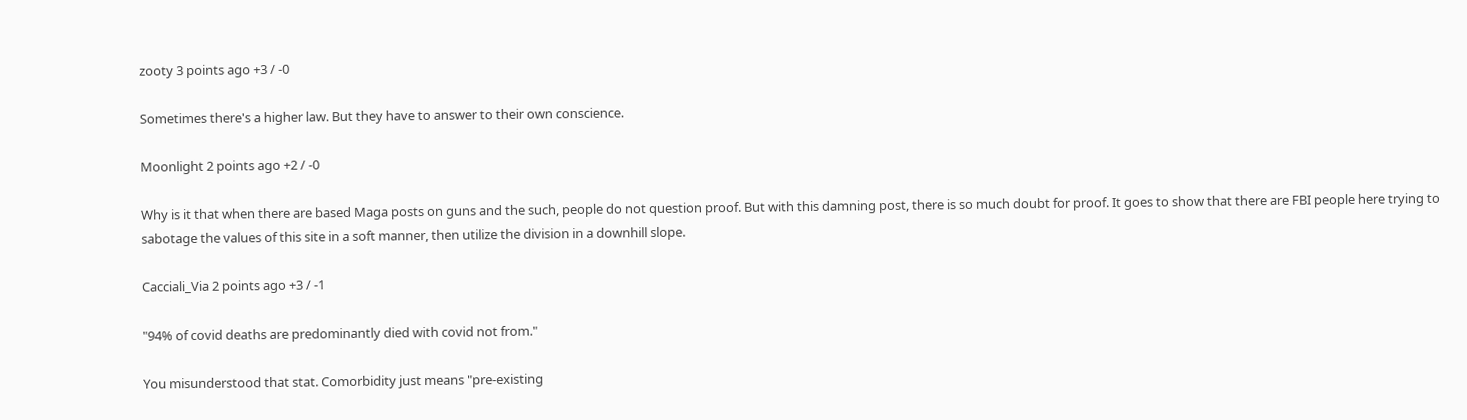zooty 3 points ago +3 / -0

Sometimes there's a higher law. But they have to answer to their own conscience.

Moonlight 2 points ago +2 / -0

Why is it that when there are based Maga posts on guns and the such, people do not question proof. But with this damning post, there is so much doubt for proof. It goes to show that there are FBI people here trying to sabotage the values of this site in a soft manner, then utilize the division in a downhill slope.

Cacciali_Via 2 points ago +3 / -1

"94% of covid deaths are predominantly died with covid not from."

You misunderstood that stat. Comorbidity just means "pre-existing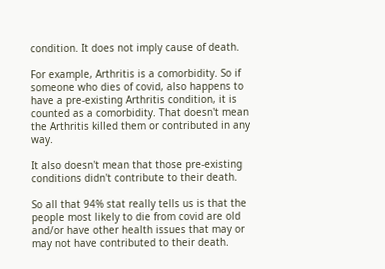condition. It does not imply cause of death.

For example, Arthritis is a comorbidity. So if someone who dies of covid, also happens to have a pre-existing Arthritis condition, it is counted as a comorbidity. That doesn't mean the Arthritis killed them or contributed in any way.

It also doesn't mean that those pre-existing conditions didn't contribute to their death.

So all that 94% stat really tells us is that the people most likely to die from covid are old and/or have other health issues that may or may not have contributed to their death.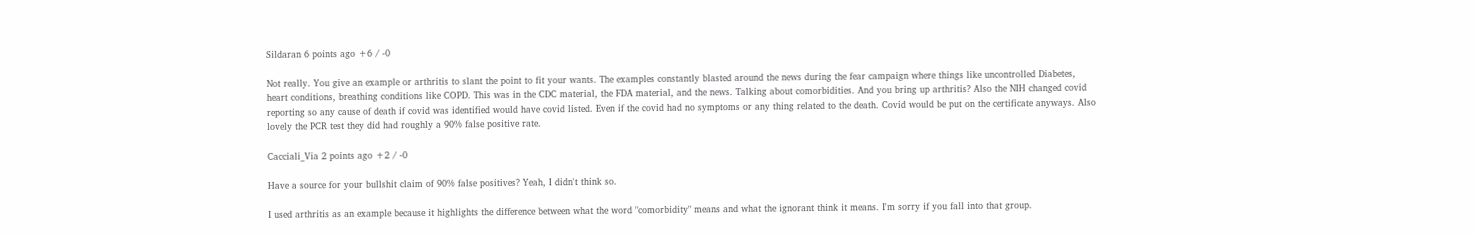Sildaran 6 points ago +6 / -0

Not really. You give an example or arthritis to slant the point to fit your wants. The examples constantly blasted around the news during the fear campaign where things like uncontrolled Diabetes, heart conditions, breathing conditions like COPD. This was in the CDC material, the FDA material, and the news. Talking about comorbidities. And you bring up arthritis? Also the NIH changed covid reporting so any cause of death if covid was identified would have covid listed. Even if the covid had no symptoms or any thing related to the death. Covid would be put on the certificate anyways. Also lovely the PCR test they did had roughly a 90% false positive rate.

Cacciali_Via 2 points ago +2 / -0

Have a source for your bullshit claim of 90% false positives? Yeah, I didn't think so.

I used arthritis as an example because it highlights the difference between what the word "comorbidity" means and what the ignorant think it means. I'm sorry if you fall into that group.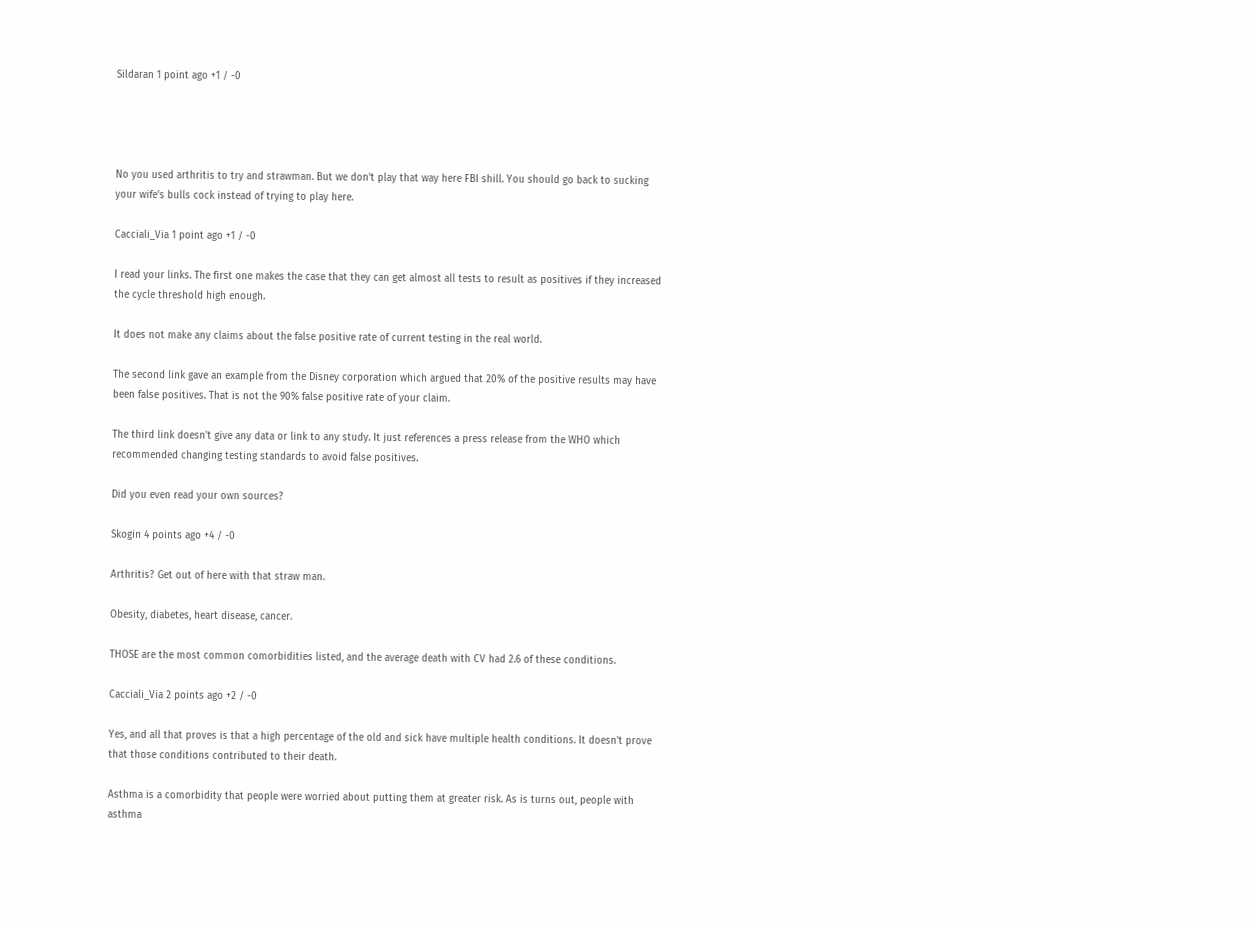Sildaran 1 point ago +1 / -0




No you used arthritis to try and strawman. But we don't play that way here FBI shill. You should go back to sucking your wife's bulls cock instead of trying to play here.

Cacciali_Via 1 point ago +1 / -0

I read your links. The first one makes the case that they can get almost all tests to result as positives if they increased the cycle threshold high enough.

It does not make any claims about the false positive rate of current testing in the real world.

The second link gave an example from the Disney corporation which argued that 20% of the positive results may have been false positives. That is not the 90% false positive rate of your claim.

The third link doesn't give any data or link to any study. It just references a press release from the WHO which recommended changing testing standards to avoid false positives.

Did you even read your own sources?

Skogin 4 points ago +4 / -0

Arthritis? Get out of here with that straw man.

Obesity, diabetes, heart disease, cancer.

THOSE are the most common comorbidities listed, and the average death with CV had 2.6 of these conditions.

Cacciali_Via 2 points ago +2 / -0

Yes, and all that proves is that a high percentage of the old and sick have multiple health conditions. It doesn't prove that those conditions contributed to their death.

Asthma is a comorbidity that people were worried about putting them at greater risk. As is turns out, people with asthma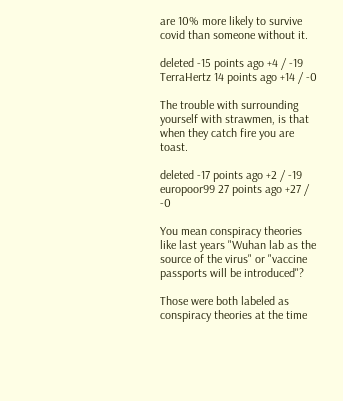are 10% more likely to survive covid than someone without it.

deleted -15 points ago +4 / -19
TerraHertz 14 points ago +14 / -0

The trouble with surrounding yourself with strawmen, is that when they catch fire you are toast.

deleted -17 points ago +2 / -19
europoor99 27 points ago +27 / -0

You mean conspiracy theories like last years "Wuhan lab as the source of the virus" or "vaccine passports will be introduced"?

Those were both labeled as conspiracy theories at the time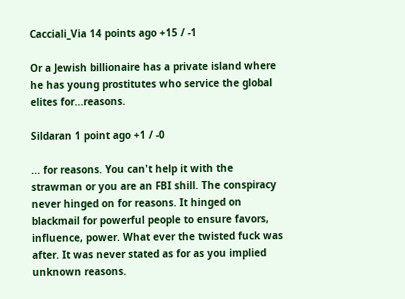Cacciali_Via 14 points ago +15 / -1

Or a Jewish billionaire has a private island where he has young prostitutes who service the global elites for...reasons.

Sildaran 1 point ago +1 / -0

... for reasons. You can't help it with the strawman or you are an FBI shill. The conspiracy never hinged on for reasons. It hinged on blackmail for powerful people to ensure favors, influence, power. What ever the twisted fuck was after. It was never stated as for as you implied unknown reasons.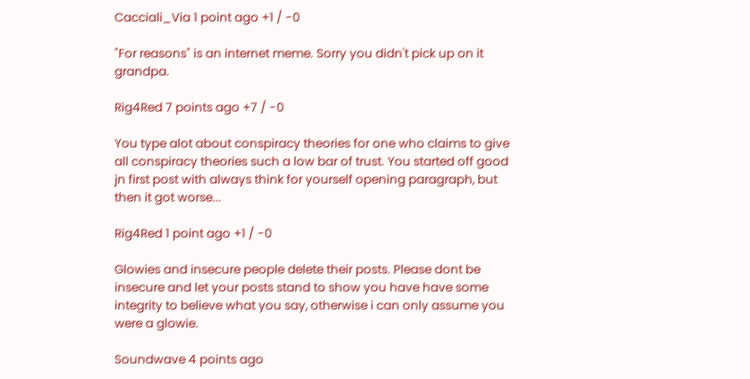Cacciali_Via 1 point ago +1 / -0

"For reasons" is an internet meme. Sorry you didn't pick up on it grandpa.

Rig4Red 7 points ago +7 / -0

You type alot about conspiracy theories for one who claims to give all conspiracy theories such a low bar of trust. You started off good jn first post with always think for yourself opening paragraph, but then it got worse...

Rig4Red 1 point ago +1 / -0

Glowies and insecure people delete their posts. Please dont be insecure and let your posts stand to show you have have some integrity to believe what you say, otherwise i can only assume you were a glowie.

Soundwave 4 points ago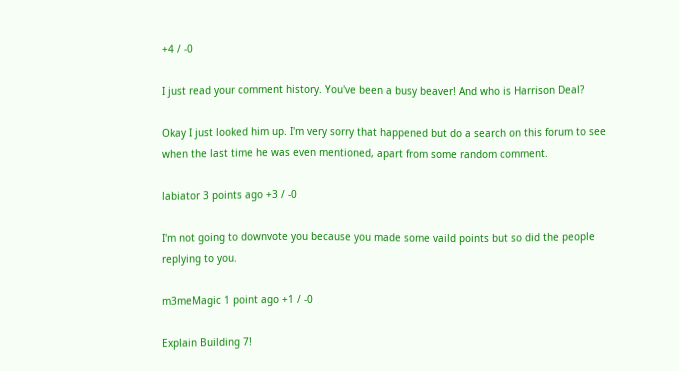+4 / -0

I just read your comment history. You've been a busy beaver! And who is Harrison Deal?

Okay I just looked him up. I'm very sorry that happened but do a search on this forum to see when the last time he was even mentioned, apart from some random comment.

labiator 3 points ago +3 / -0

I'm not going to downvote you because you made some vaild points but so did the people replying to you.

m3meMagic 1 point ago +1 / -0

Explain Building 7!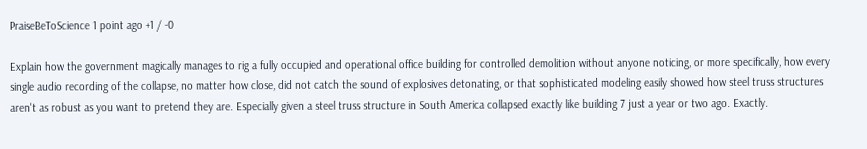PraiseBeToScience 1 point ago +1 / -0

Explain how the government magically manages to rig a fully occupied and operational office building for controlled demolition without anyone noticing, or more specifically, how every single audio recording of the collapse, no matter how close, did not catch the sound of explosives detonating, or that sophisticated modeling easily showed how steel truss structures aren't as robust as you want to pretend they are. Especially given a steel truss structure in South America collapsed exactly like building 7 just a year or two ago. Exactly.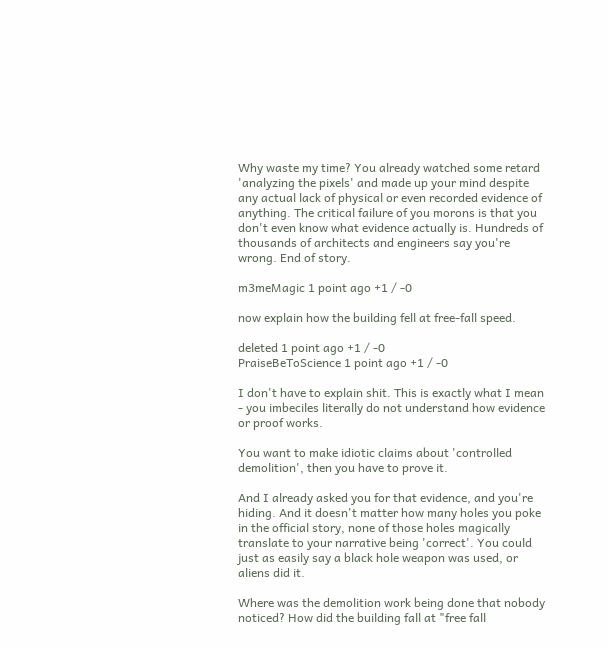Why waste my time? You already watched some retard 'analyzing the pixels' and made up your mind despite any actual lack of physical or even recorded evidence of anything. The critical failure of you morons is that you don't even know what evidence actually is. Hundreds of thousands of architects and engineers say you're wrong. End of story.

m3meMagic 1 point ago +1 / -0

now explain how the building fell at free-fall speed.

deleted 1 point ago +1 / -0
PraiseBeToScience 1 point ago +1 / -0

I don't have to explain shit. This is exactly what I mean - you imbeciles literally do not understand how evidence or proof works.

You want to make idiotic claims about 'controlled demolition', then you have to prove it.

And I already asked you for that evidence, and you're hiding. And it doesn't matter how many holes you poke in the official story, none of those holes magically translate to your narrative being 'correct'. You could just as easily say a black hole weapon was used, or aliens did it.

Where was the demolition work being done that nobody noticed? How did the building fall at "free fall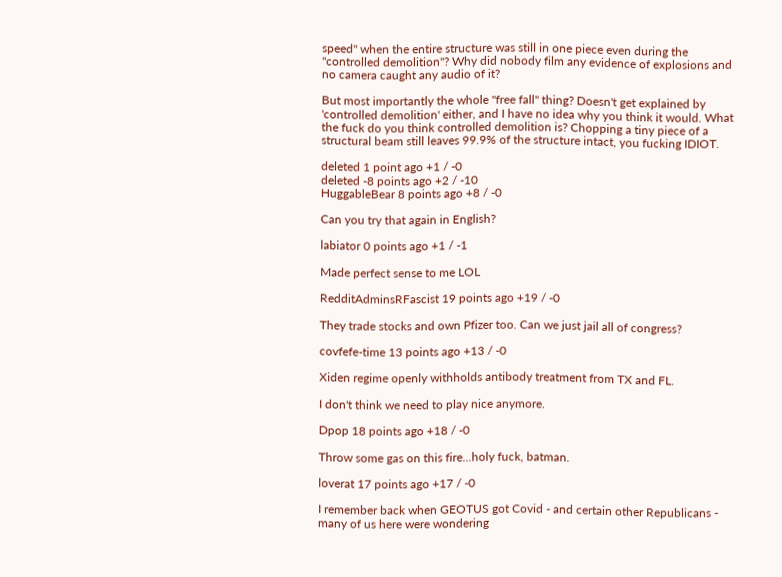speed" when the entire structure was still in one piece even during the "controlled demolition"? Why did nobody film any evidence of explosions and no camera caught any audio of it?

But most importantly the whole "free fall" thing? Doesn't get explained by 'controlled demolition' either, and I have no idea why you think it would. What the fuck do you think controlled demolition is? Chopping a tiny piece of a structural beam still leaves 99.9% of the structure intact, you fucking IDIOT.

deleted 1 point ago +1 / -0
deleted -8 points ago +2 / -10
HuggableBear 8 points ago +8 / -0

Can you try that again in English?

labiator 0 points ago +1 / -1

Made perfect sense to me LOL

RedditAdminsRFascist 19 points ago +19 / -0

They trade stocks and own Pfizer too. Can we just jail all of congress?

covfefe-time 13 points ago +13 / -0

Xiden regime openly withholds antibody treatment from TX and FL.

I don't think we need to play nice anymore.

Dpop 18 points ago +18 / -0

Throw some gas on this fire...holy fuck, batman.

loverat 17 points ago +17 / -0

I remember back when GEOTUS got Covid - and certain other Republicans - many of us here were wondering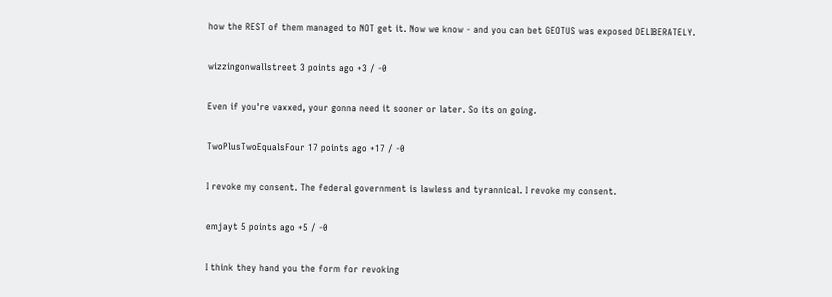how the REST of them managed to NOT get it. Now we know - and you can bet GEOTUS was exposed DELIBERATELY.

wizzingonwallstreet 3 points ago +3 / -0

Even if you're vaxxed, your gonna need it sooner or later. So its on going.

TwoPlusTwoEqualsFour 17 points ago +17 / -0

I revoke my consent. The federal government is lawless and tyrannical. I revoke my consent.

emjayt 5 points ago +5 / -0

I think they hand you the form for revoking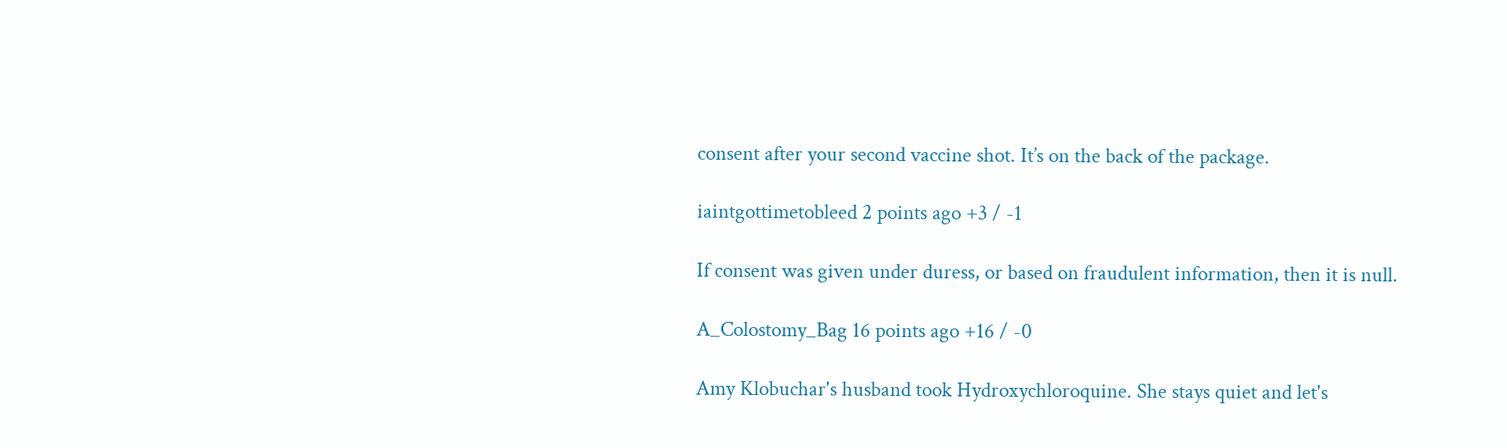consent after your second vaccine shot. It’s on the back of the package.

iaintgottimetobleed 2 points ago +3 / -1

If consent was given under duress, or based on fraudulent information, then it is null.

A_Colostomy_Bag 16 points ago +16 / -0

Amy Klobuchar's husband took Hydroxychloroquine. She stays quiet and let's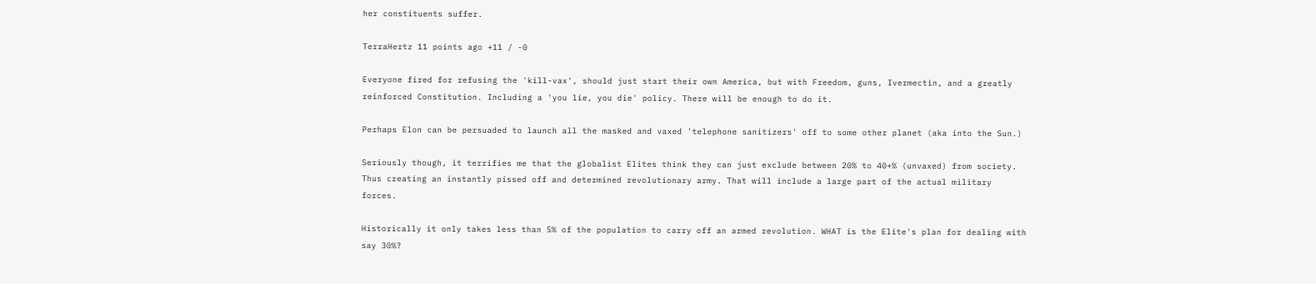her constituents suffer.

TerraHertz 11 points ago +11 / -0

Everyone fired for refusing the 'kill-vax', should just start their own America, but with Freedom, guns, Ivermectin, and a greatly reinforced Constitution. Including a 'you lie, you die' policy. There will be enough to do it.

Perhaps Elon can be persuaded to launch all the masked and vaxed 'telephone sanitizers' off to some other planet (aka into the Sun.)

Seriously though, it terrifies me that the globalist Elites think they can just exclude between 20% to 40+% (unvaxed) from society. Thus creating an instantly pissed off and determined revolutionary army. That will include a large part of the actual military forces.

Historically it only takes less than 5% of the population to carry off an armed revolution. WHAT is the Elite's plan for dealing with say 30%?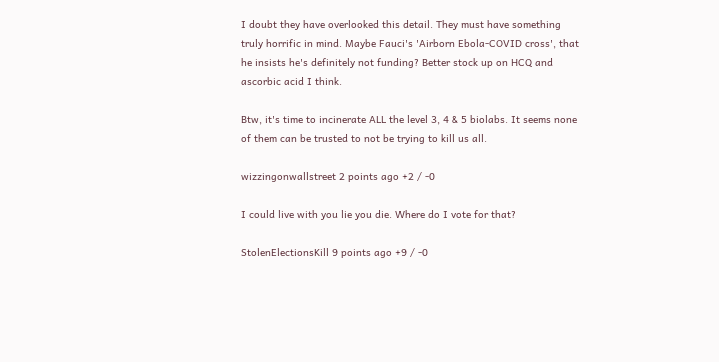I doubt they have overlooked this detail. They must have something truly horrific in mind. Maybe Fauci's 'Airborn Ebola-COVID cross', that he insists he's definitely not funding? Better stock up on HCQ and ascorbic acid I think.

Btw, it's time to incinerate ALL the level 3, 4 & 5 biolabs. It seems none of them can be trusted to not be trying to kill us all.

wizzingonwallstreet 2 points ago +2 / -0

I could live with you lie you die. Where do I vote for that?

StolenElectionsKill 9 points ago +9 / -0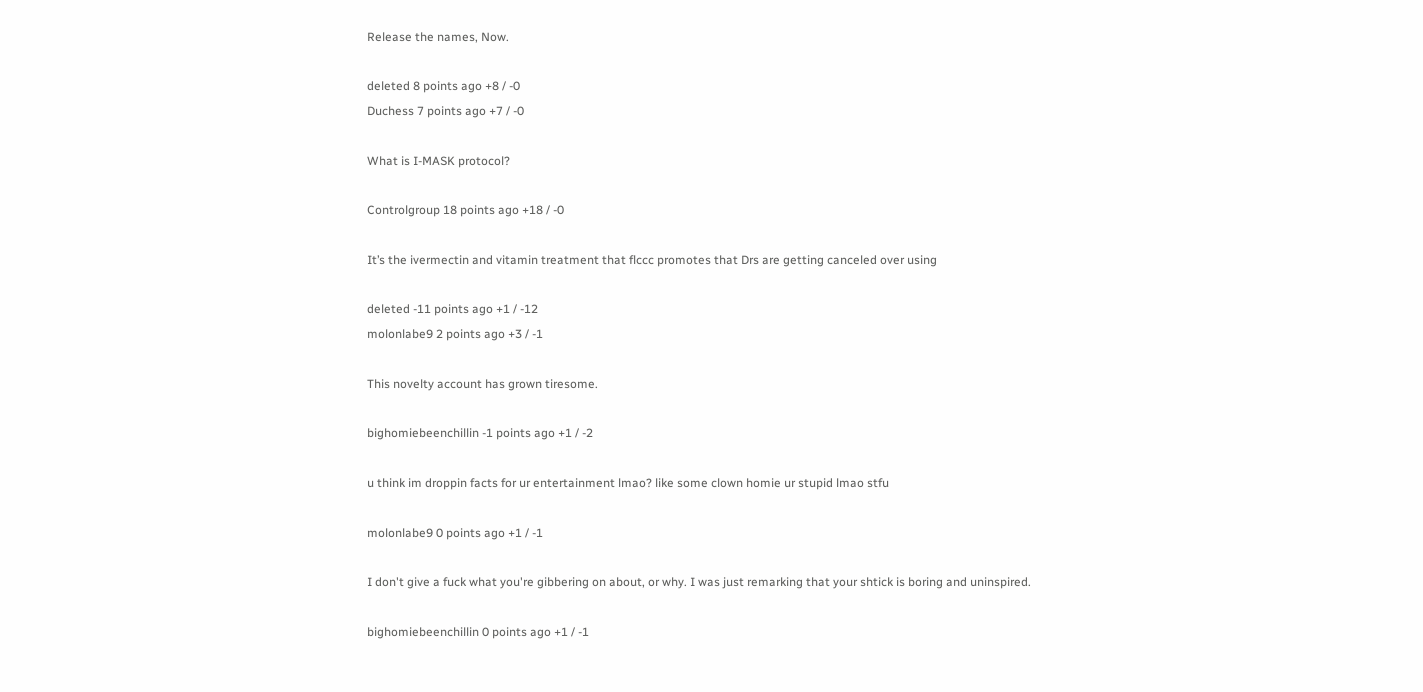Release the names, Now.

deleted 8 points ago +8 / -0
Duchess 7 points ago +7 / -0

What is I-MASK protocol?

Controlgroup 18 points ago +18 / -0

It’s the ivermectin and vitamin treatment that flccc promotes that Drs are getting canceled over using

deleted -11 points ago +1 / -12
molonlabe9 2 points ago +3 / -1

This novelty account has grown tiresome.

bighomiebeenchillin -1 points ago +1 / -2

u think im droppin facts for ur entertainment lmao? like some clown homie ur stupid lmao stfu

molonlabe9 0 points ago +1 / -1

I don't give a fuck what you're gibbering on about, or why. I was just remarking that your shtick is boring and uninspired.

bighomiebeenchillin 0 points ago +1 / -1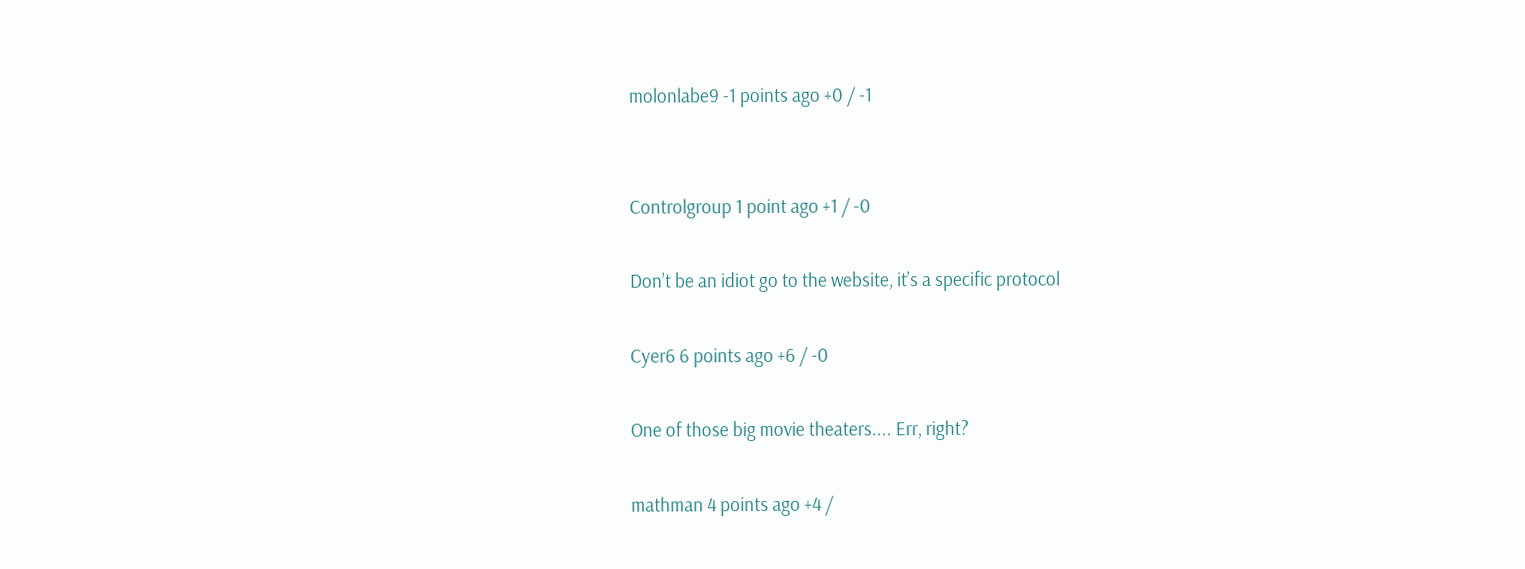molonlabe9 -1 points ago +0 / -1


Controlgroup 1 point ago +1 / -0

Don’t be an idiot go to the website, it’s a specific protocol

Cyer6 6 points ago +6 / -0

One of those big movie theaters.... Err, right?

mathman 4 points ago +4 /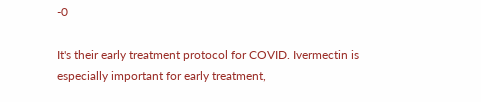-0

It's their early treatment protocol for COVID. Ivermectin is especially important for early treatment,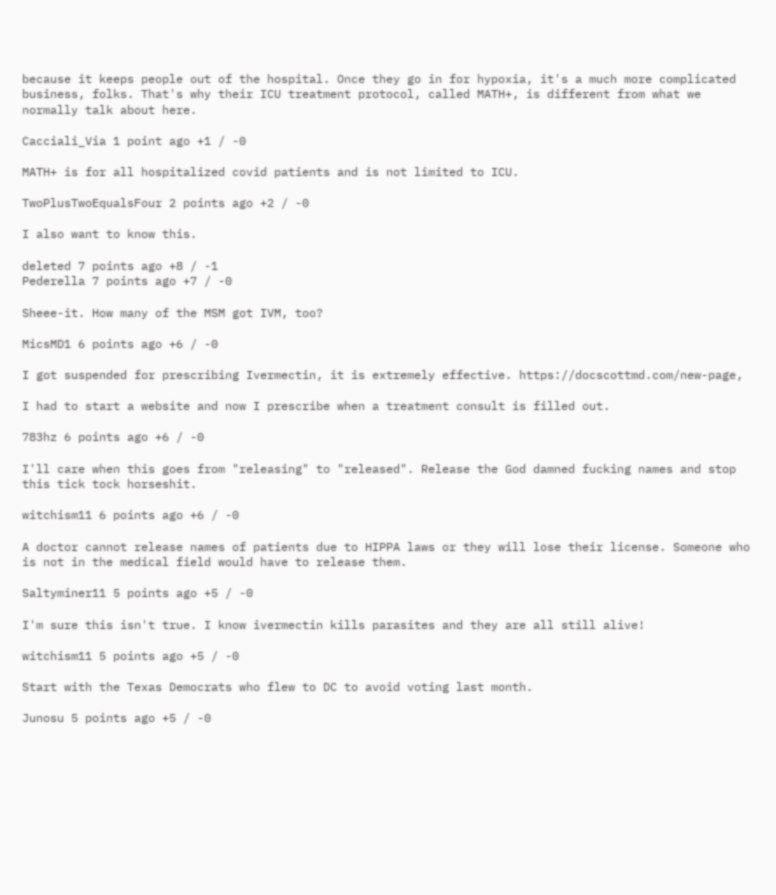because it keeps people out of the hospital. Once they go in for hypoxia, it's a much more complicated business, folks. That's why their ICU treatment protocol, called MATH+, is different from what we normally talk about here.

Cacciali_Via 1 point ago +1 / -0

MATH+ is for all hospitalized covid patients and is not limited to ICU.

TwoPlusTwoEqualsFour 2 points ago +2 / -0

I also want to know this.

deleted 7 points ago +8 / -1
Pederella 7 points ago +7 / -0

Sheee-it. How many of the MSM got IVM, too?

MicsMD1 6 points ago +6 / -0

I got suspended for prescribing Ivermectin, it is extremely effective. https://docscottmd.com/new-page,

I had to start a website and now I prescribe when a treatment consult is filled out.

783hz 6 points ago +6 / -0

I'll care when this goes from "releasing" to "released". Release the God damned fucking names and stop this tick tock horseshit.

witchism11 6 points ago +6 / -0

A doctor cannot release names of patients due to HIPPA laws or they will lose their license. Someone who is not in the medical field would have to release them.

Saltyminer11 5 points ago +5 / -0

I'm sure this isn't true. I know ivermectin kills parasites and they are all still alive!

witchism11 5 points ago +5 / -0

Start with the Texas Democrats who flew to DC to avoid voting last month.

Junosu 5 points ago +5 / -0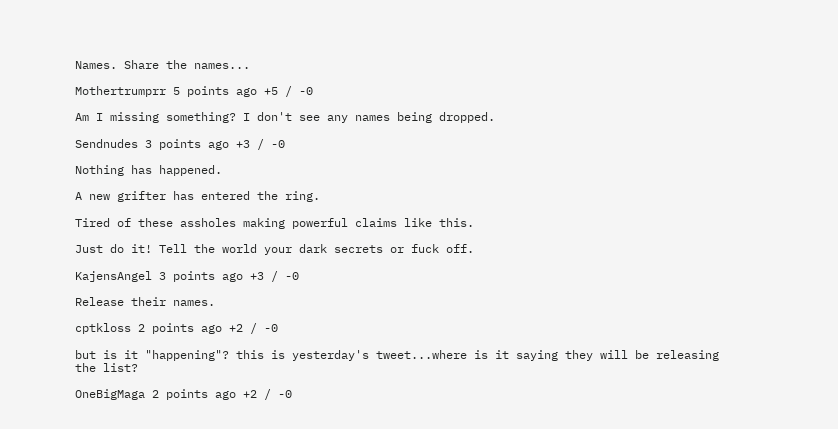Names. Share the names...

Mothertrumprr 5 points ago +5 / -0

Am I missing something? I don't see any names being dropped.

Sendnudes 3 points ago +3 / -0

Nothing has happened.

A new grifter has entered the ring.

Tired of these assholes making powerful claims like this.

Just do it! Tell the world your dark secrets or fuck off.

KajensAngel 3 points ago +3 / -0

Release their names.

cptkloss 2 points ago +2 / -0

but is it "happening"? this is yesterday's tweet...where is it saying they will be releasing the list?

OneBigMaga 2 points ago +2 / -0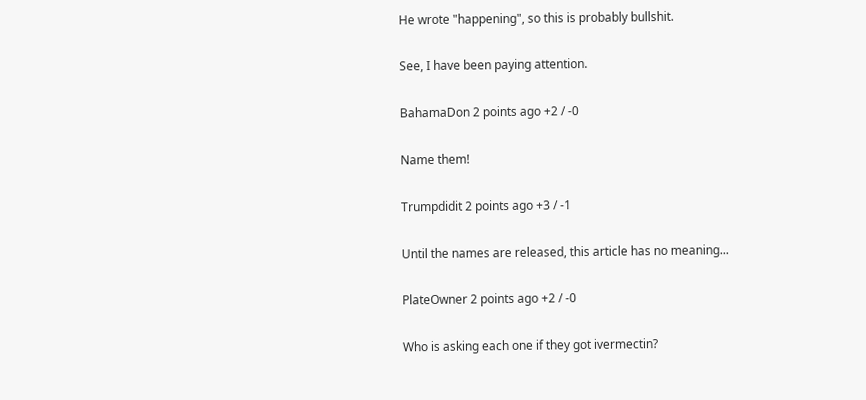He wrote "happening", so this is probably bullshit.

See, I have been paying attention.

BahamaDon 2 points ago +2 / -0

Name them!

Trumpdidit 2 points ago +3 / -1

Until the names are released, this article has no meaning...

PlateOwner 2 points ago +2 / -0

Who is asking each one if they got ivermectin?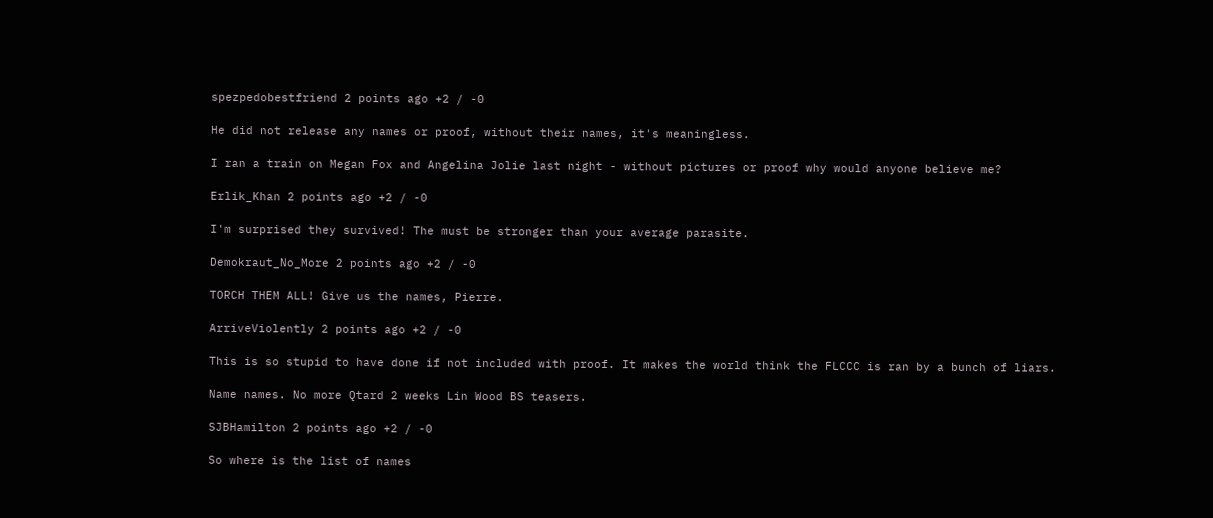spezpedobestfriend 2 points ago +2 / -0

He did not release any names or proof, without their names, it's meaningless.

I ran a train on Megan Fox and Angelina Jolie last night - without pictures or proof why would anyone believe me?

Erlik_Khan 2 points ago +2 / -0

I'm surprised they survived! The must be stronger than your average parasite.

Demokraut_No_More 2 points ago +2 / -0

TORCH THEM ALL! Give us the names, Pierre.

ArriveViolently 2 points ago +2 / -0

This is so stupid to have done if not included with proof. It makes the world think the FLCCC is ran by a bunch of liars.

Name names. No more Qtard 2 weeks Lin Wood BS teasers.

SJBHamilton 2 points ago +2 / -0

So where is the list of names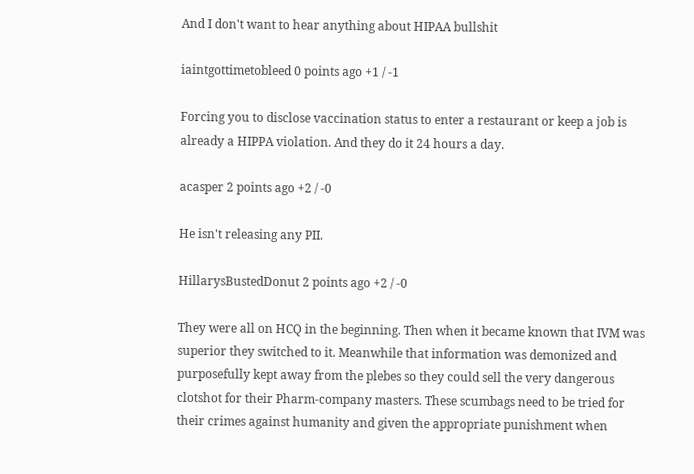And I don't want to hear anything about HIPAA bullshit

iaintgottimetobleed 0 points ago +1 / -1

Forcing you to disclose vaccination status to enter a restaurant or keep a job is already a HIPPA violation. And they do it 24 hours a day.

acasper 2 points ago +2 / -0

He isn't releasing any PII.

HillarysBustedDonut 2 points ago +2 / -0

They were all on HCQ in the beginning. Then when it became known that IVM was superior they switched to it. Meanwhile that information was demonized and purposefully kept away from the plebes so they could sell the very dangerous clotshot for their Pharm-company masters. These scumbags need to be tried for their crimes against humanity and given the appropriate punishment when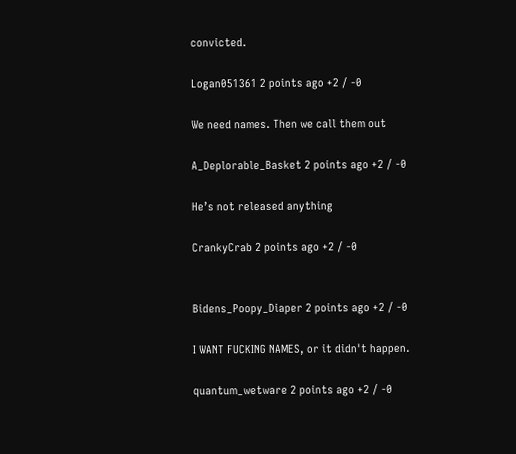convicted.

Logan051361 2 points ago +2 / -0

We need names. Then we call them out

A_Deplorable_Basket 2 points ago +2 / -0

He’s not released anything

CrankyCrab 2 points ago +2 / -0


Bidens_Poopy_Diaper 2 points ago +2 / -0

I WANT FUCKING NAMES, or it didn't happen.

quantum_wetware 2 points ago +2 / -0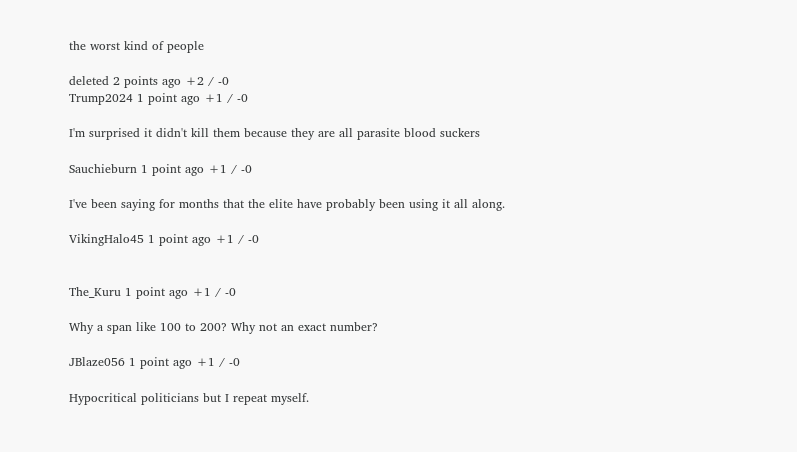the worst kind of people

deleted 2 points ago +2 / -0
Trump2024 1 point ago +1 / -0

I'm surprised it didn't kill them because they are all parasite blood suckers

Sauchieburn 1 point ago +1 / -0

I've been saying for months that the elite have probably been using it all along.

VikingHalo45 1 point ago +1 / -0


The_Kuru 1 point ago +1 / -0

Why a span like 100 to 200? Why not an exact number?

JBlaze056 1 point ago +1 / -0

Hypocritical politicians but I repeat myself.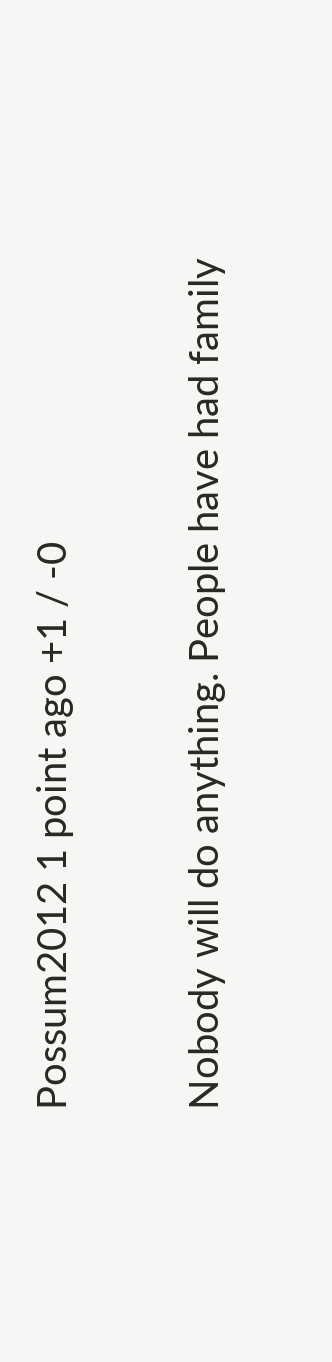Possum2012 1 point ago +1 / -0

Nobody will do anything. People have had family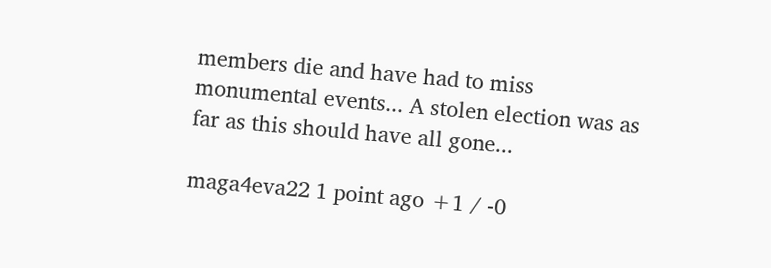members die and have had to miss monumental events... A stolen election was as far as this should have all gone...

maga4eva22 1 point ago +1 / -0